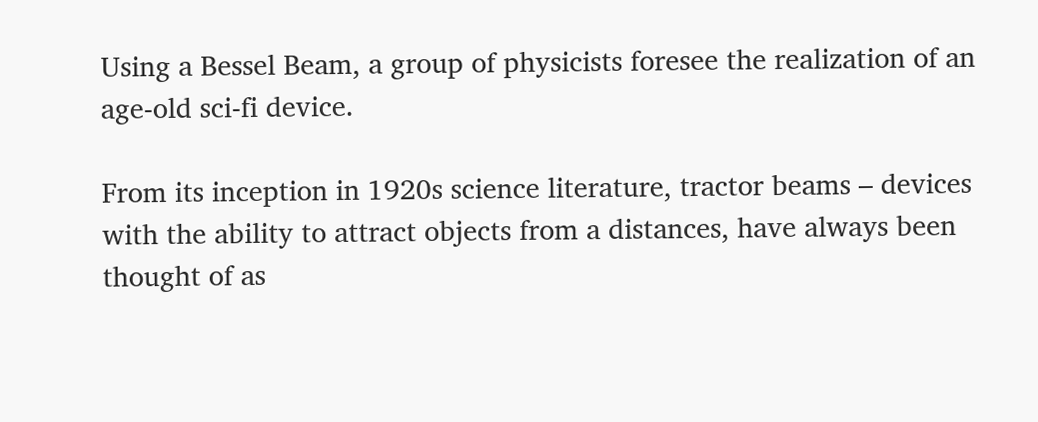Using a Bessel Beam, a group of physicists foresee the realization of an age-old sci-fi device.

From its inception in 1920s science literature, tractor beams – devices with the ability to attract objects from a distances, have always been thought of as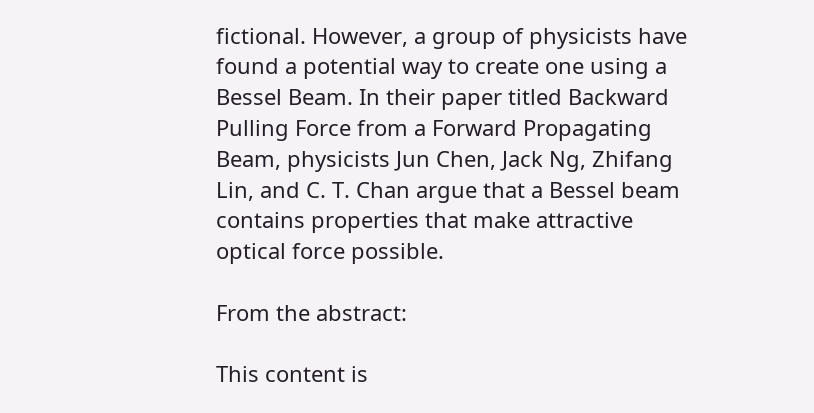fictional. However, a group of physicists have found a potential way to create one using a Bessel Beam. In their paper titled Backward Pulling Force from a Forward Propagating Beam, physicists Jun Chen, Jack Ng, Zhifang Lin, and C. T. Chan argue that a Bessel beam contains properties that make attractive optical force possible.

From the abstract:

This content is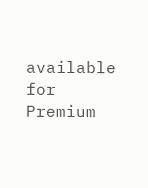available for Premium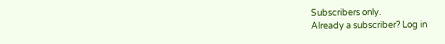Subscribers only.
Already a subscriber? Log in